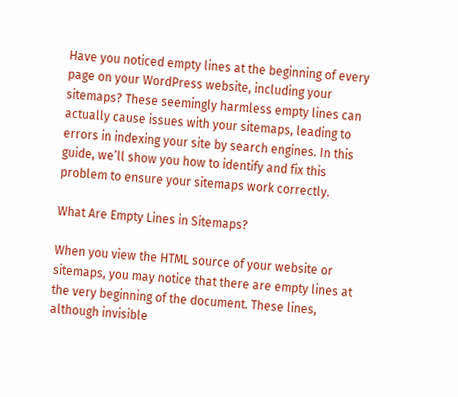Have you noticed empty lines at the beginning of every page on your WordPress website, including your sitemaps? These seemingly harmless empty lines can actually cause issues with your sitemaps, leading to errors in indexing your site by search engines. In this guide, we’ll show you how to identify and fix this problem to ensure your sitemaps work correctly.

What Are Empty Lines in Sitemaps?

When you view the HTML source of your website or sitemaps, you may notice that there are empty lines at the very beginning of the document. These lines, although invisible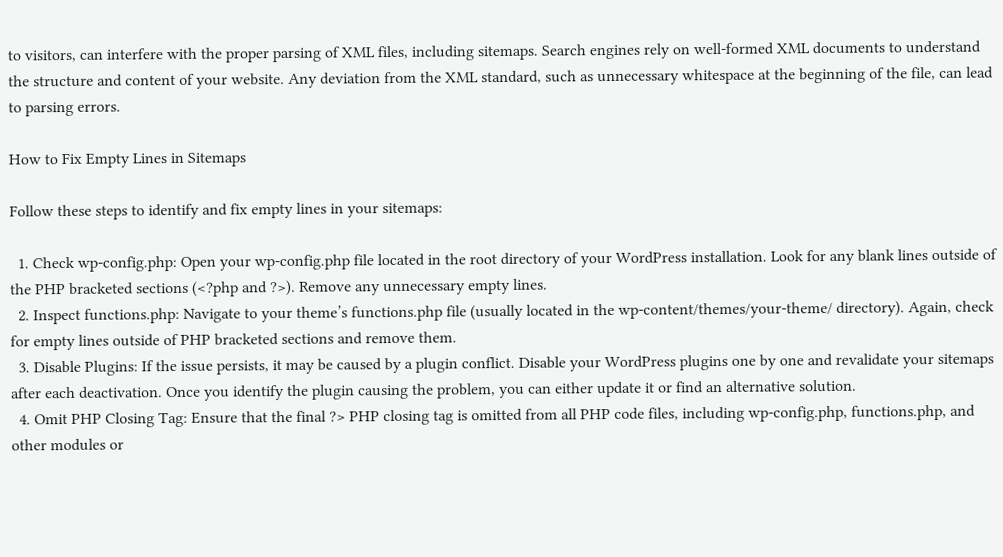to visitors, can interfere with the proper parsing of XML files, including sitemaps. Search engines rely on well-formed XML documents to understand the structure and content of your website. Any deviation from the XML standard, such as unnecessary whitespace at the beginning of the file, can lead to parsing errors.

How to Fix Empty Lines in Sitemaps

Follow these steps to identify and fix empty lines in your sitemaps:

  1. Check wp-config.php: Open your wp-config.php file located in the root directory of your WordPress installation. Look for any blank lines outside of the PHP bracketed sections (<?php and ?>). Remove any unnecessary empty lines.
  2. Inspect functions.php: Navigate to your theme’s functions.php file (usually located in the wp-content/themes/your-theme/ directory). Again, check for empty lines outside of PHP bracketed sections and remove them.
  3. Disable Plugins: If the issue persists, it may be caused by a plugin conflict. Disable your WordPress plugins one by one and revalidate your sitemaps after each deactivation. Once you identify the plugin causing the problem, you can either update it or find an alternative solution.
  4. Omit PHP Closing Tag: Ensure that the final ?> PHP closing tag is omitted from all PHP code files, including wp-config.php, functions.php, and other modules or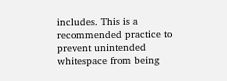includes. This is a recommended practice to prevent unintended whitespace from being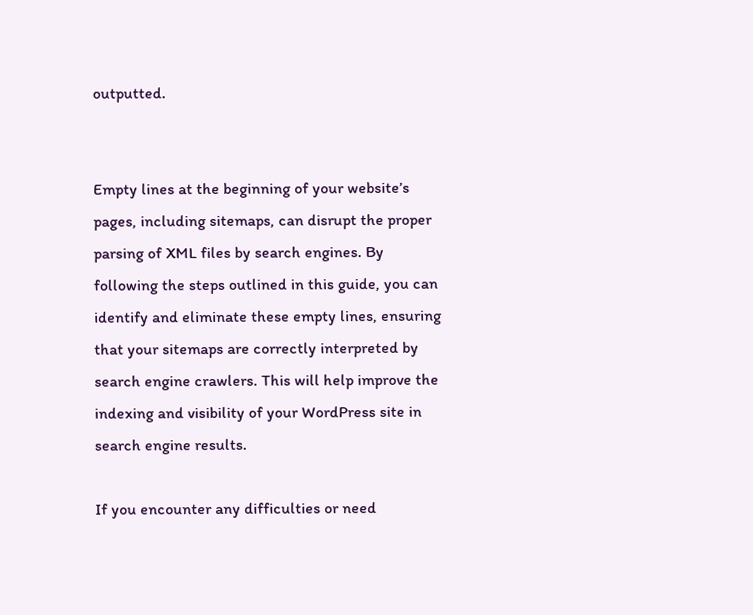outputted.


Empty lines at the beginning of your website’s pages, including sitemaps, can disrupt the proper parsing of XML files by search engines. By following the steps outlined in this guide, you can identify and eliminate these empty lines, ensuring that your sitemaps are correctly interpreted by search engine crawlers. This will help improve the indexing and visibility of your WordPress site in search engine results.

If you encounter any difficulties or need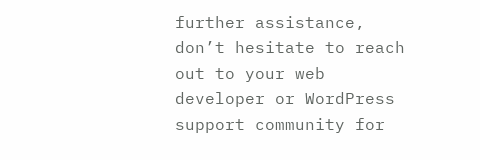further assistance, don’t hesitate to reach out to your web developer or WordPress support community for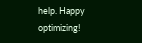help. Happy optimizing!